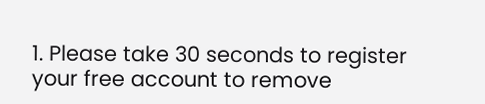1. Please take 30 seconds to register your free account to remove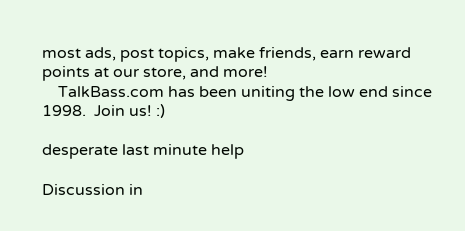most ads, post topics, make friends, earn reward points at our store, and more!
    TalkBass.com has been uniting the low end since 1998.  Join us! :)

desperate last minute help

Discussion in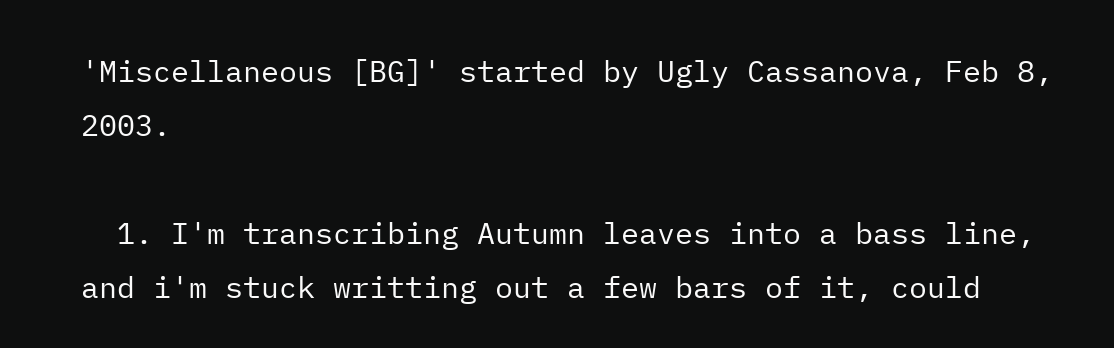'Miscellaneous [BG]' started by Ugly Cassanova, Feb 8, 2003.

  1. I'm transcribing Autumn leaves into a bass line, and i'm stuck writting out a few bars of it, could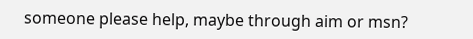someone please help, maybe through aim or msn?